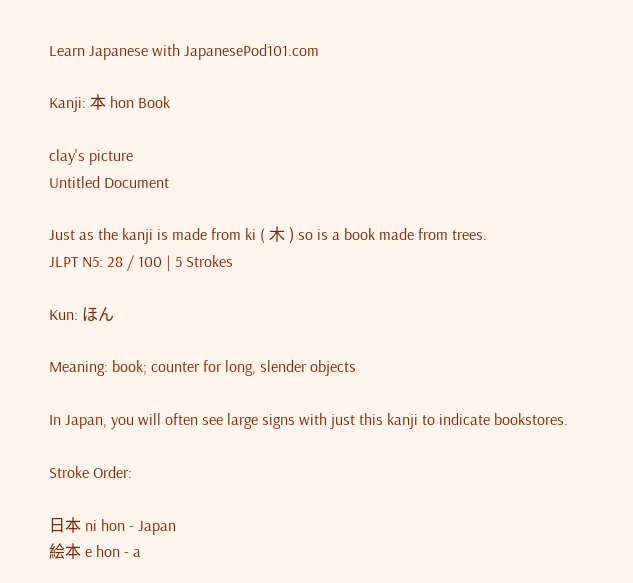Learn Japanese with JapanesePod101.com

Kanji: 本 hon Book

clay's picture
Untitled Document

Just as the kanji is made from ki ( 木 ) so is a book made from trees.
JLPT N5: 28 / 100 | 5 Strokes

Kun: ほん

Meaning: book; counter for long, slender objects

In Japan, you will often see large signs with just this kanji to indicate bookstores.

Stroke Order:

日本 ni hon - Japan
絵本 e hon - a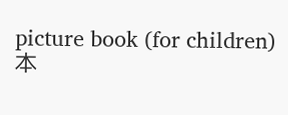picture book (for children)
本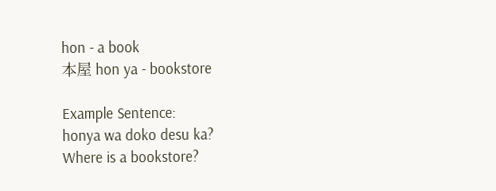hon - a book
本屋 hon ya - bookstore

Example Sentence:
honya wa doko desu ka?
Where is a bookstore?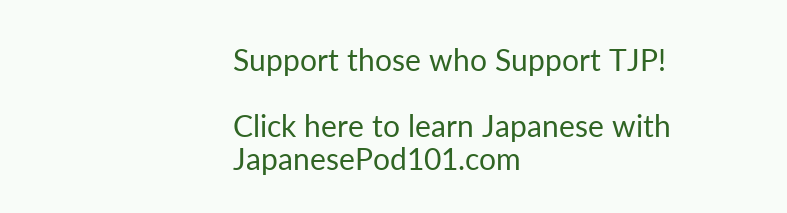Support those who Support TJP!

Click here to learn Japanese with JapanesePod101.com